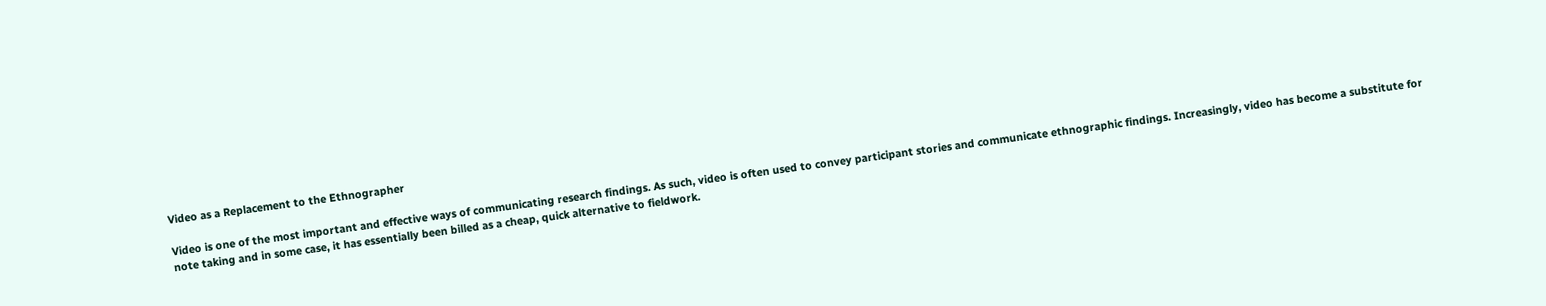Video as a Replacement to the Ethnographer

Video is one of the most important and effective ways of communicating research findings. As such, video is often used to convey participant stories and communicate ethnographic findings. Increasingly, video has become a substitute for note taking and in some case, it has essentially been billed as a cheap, quick alternative to fieldwork.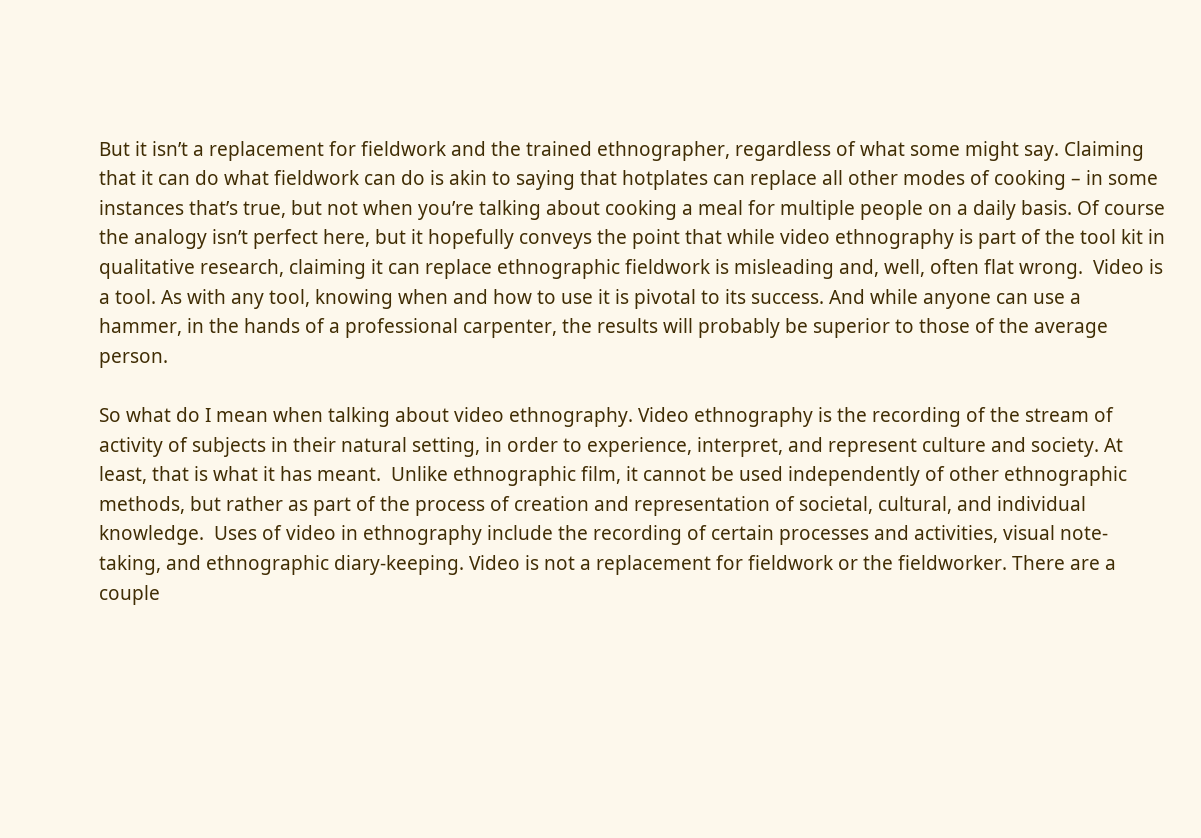But it isn’t a replacement for fieldwork and the trained ethnographer, regardless of what some might say. Claiming that it can do what fieldwork can do is akin to saying that hotplates can replace all other modes of cooking – in some instances that’s true, but not when you’re talking about cooking a meal for multiple people on a daily basis. Of course the analogy isn’t perfect here, but it hopefully conveys the point that while video ethnography is part of the tool kit in qualitative research, claiming it can replace ethnographic fieldwork is misleading and, well, often flat wrong.  Video is a tool. As with any tool, knowing when and how to use it is pivotal to its success. And while anyone can use a hammer, in the hands of a professional carpenter, the results will probably be superior to those of the average person.

So what do I mean when talking about video ethnography. Video ethnography is the recording of the stream of activity of subjects in their natural setting, in order to experience, interpret, and represent culture and society. At least, that is what it has meant.  Unlike ethnographic film, it cannot be used independently of other ethnographic methods, but rather as part of the process of creation and representation of societal, cultural, and individual knowledge.  Uses of video in ethnography include the recording of certain processes and activities, visual note-taking, and ethnographic diary-keeping. Video is not a replacement for fieldwork or the fieldworker. There are a couple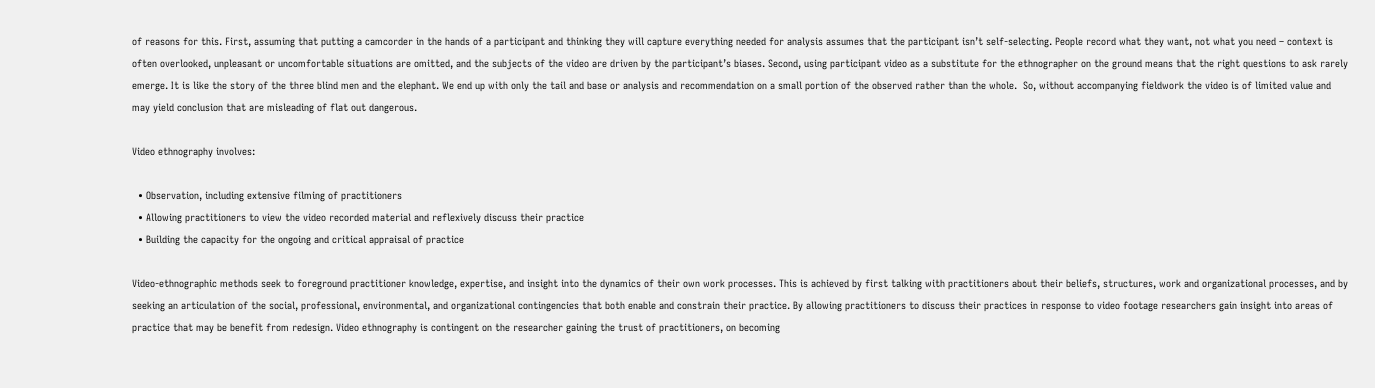of reasons for this. First, assuming that putting a camcorder in the hands of a participant and thinking they will capture everything needed for analysis assumes that the participant isn’t self-selecting. People record what they want, not what you need – context is often overlooked, unpleasant or uncomfortable situations are omitted, and the subjects of the video are driven by the participant’s biases. Second, using participant video as a substitute for the ethnographer on the ground means that the right questions to ask rarely emerge. It is like the story of the three blind men and the elephant. We end up with only the tail and base or analysis and recommendation on a small portion of the observed rather than the whole.  So, without accompanying fieldwork the video is of limited value and may yield conclusion that are misleading of flat out dangerous.

Video ethnography involves:

  • Observation, including extensive filming of practitioners
  • Allowing practitioners to view the video recorded material and reflexively discuss their practice
  • Building the capacity for the ongoing and critical appraisal of practice

Video-ethnographic methods seek to foreground practitioner knowledge, expertise, and insight into the dynamics of their own work processes. This is achieved by first talking with practitioners about their beliefs, structures, work and organizational processes, and by seeking an articulation of the social, professional, environmental, and organizational contingencies that both enable and constrain their practice. By allowing practitioners to discuss their practices in response to video footage researchers gain insight into areas of practice that may be benefit from redesign. Video ethnography is contingent on the researcher gaining the trust of practitioners, on becoming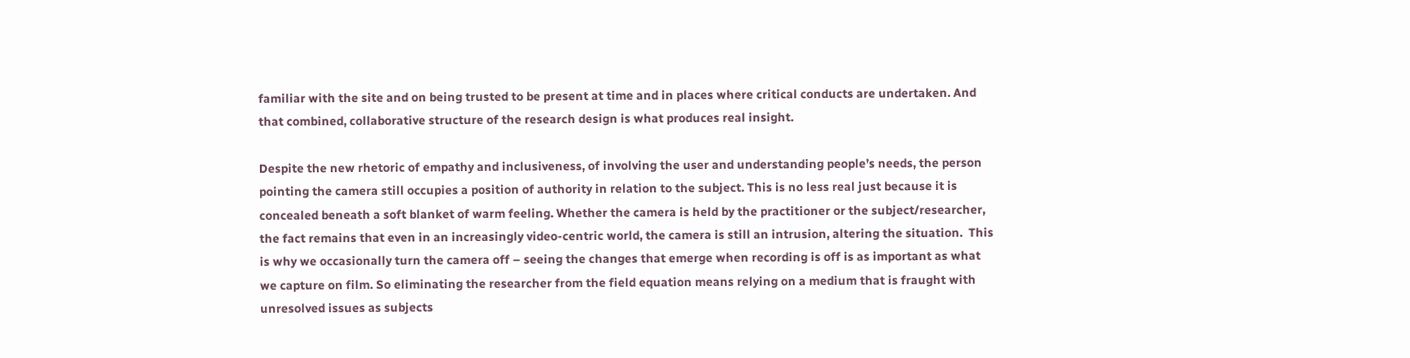familiar with the site and on being trusted to be present at time and in places where critical conducts are undertaken. And that combined, collaborative structure of the research design is what produces real insight.

Despite the new rhetoric of empathy and inclusiveness, of involving the user and understanding people’s needs, the person pointing the camera still occupies a position of authority in relation to the subject. This is no less real just because it is concealed beneath a soft blanket of warm feeling. Whether the camera is held by the practitioner or the subject/researcher, the fact remains that even in an increasingly video-centric world, the camera is still an intrusion, altering the situation.  This is why we occasionally turn the camera off – seeing the changes that emerge when recording is off is as important as what we capture on film. So eliminating the researcher from the field equation means relying on a medium that is fraught with unresolved issues as subjects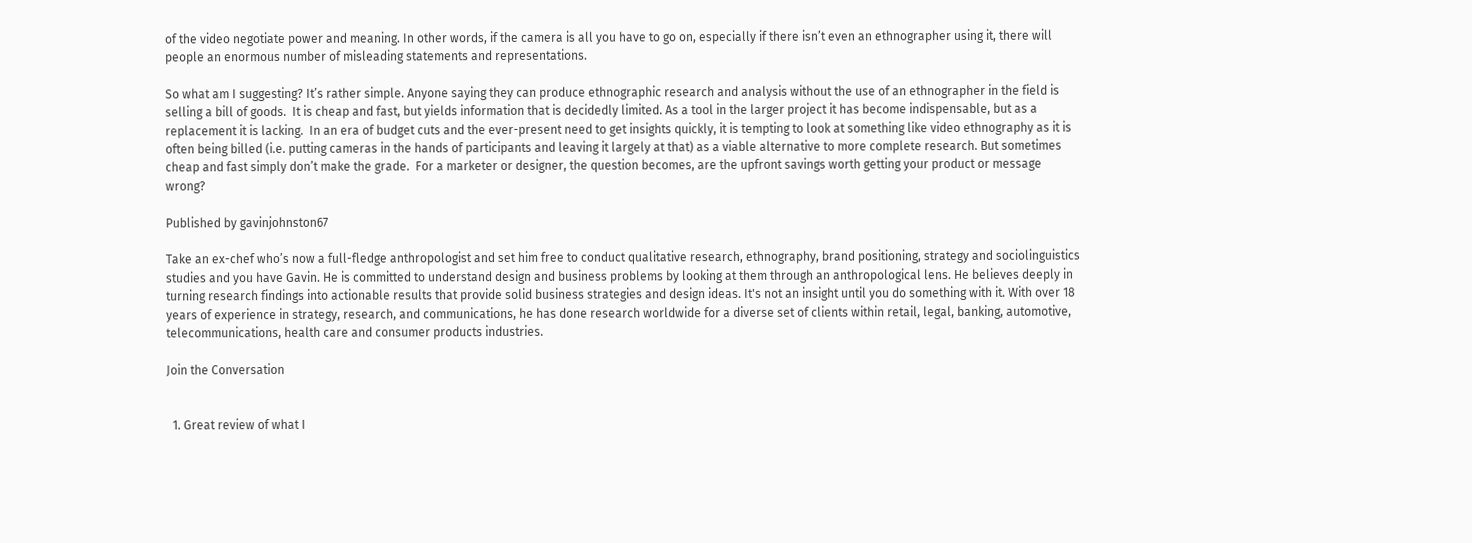of the video negotiate power and meaning. In other words, if the camera is all you have to go on, especially if there isn’t even an ethnographer using it, there will people an enormous number of misleading statements and representations.

So what am I suggesting? It’s rather simple. Anyone saying they can produce ethnographic research and analysis without the use of an ethnographer in the field is selling a bill of goods.  It is cheap and fast, but yields information that is decidedly limited. As a tool in the larger project it has become indispensable, but as a replacement it is lacking.  In an era of budget cuts and the ever-present need to get insights quickly, it is tempting to look at something like video ethnography as it is often being billed (i.e. putting cameras in the hands of participants and leaving it largely at that) as a viable alternative to more complete research. But sometimes cheap and fast simply don’t make the grade.  For a marketer or designer, the question becomes, are the upfront savings worth getting your product or message wrong?

Published by gavinjohnston67

Take an ex-chef who’s now a full-fledge anthropologist and set him free to conduct qualitative research, ethnography, brand positioning, strategy and sociolinguistics studies and you have Gavin. He is committed to understand design and business problems by looking at them through an anthropological lens. He believes deeply in turning research findings into actionable results that provide solid business strategies and design ideas. It's not an insight until you do something with it. With over 18 years of experience in strategy, research, and communications, he has done research worldwide for a diverse set of clients within retail, legal, banking, automotive, telecommunications, health care and consumer products industries.

Join the Conversation


  1. Great review of what I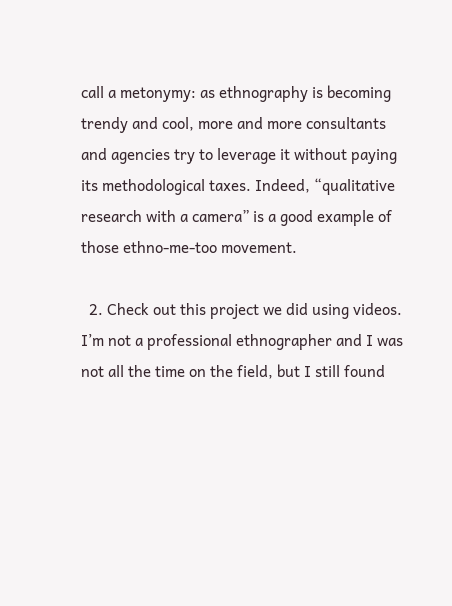call a metonymy: as ethnography is becoming trendy and cool, more and more consultants and agencies try to leverage it without paying its methodological taxes. Indeed, “qualitative research with a camera” is a good example of those ethno-me-too movement.

  2. Check out this project we did using videos. I’m not a professional ethnographer and I was not all the time on the field, but I still found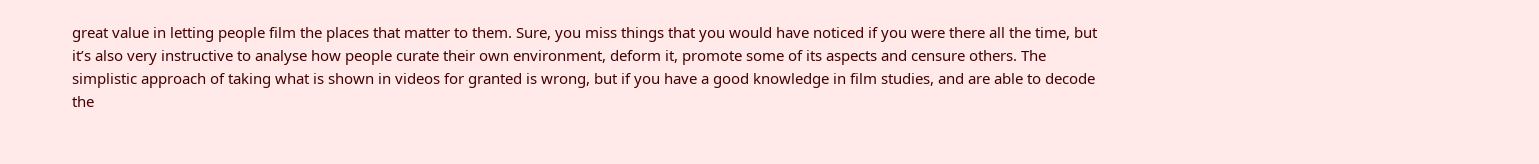great value in letting people film the places that matter to them. Sure, you miss things that you would have noticed if you were there all the time, but it’s also very instructive to analyse how people curate their own environment, deform it, promote some of its aspects and censure others. The simplistic approach of taking what is shown in videos for granted is wrong, but if you have a good knowledge in film studies, and are able to decode the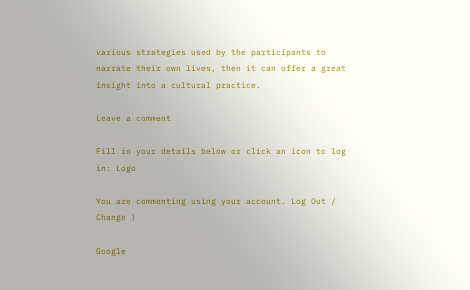various strategies used by the participants to narrate their own lives, then it can offer a great insight into a cultural practice.

Leave a comment

Fill in your details below or click an icon to log in: Logo

You are commenting using your account. Log Out /  Change )

Google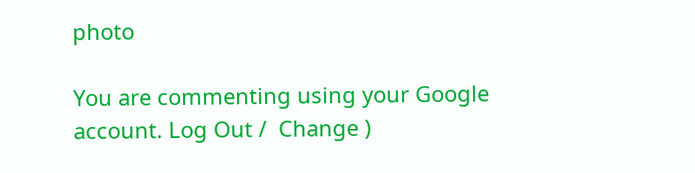photo

You are commenting using your Google account. Log Out /  Change )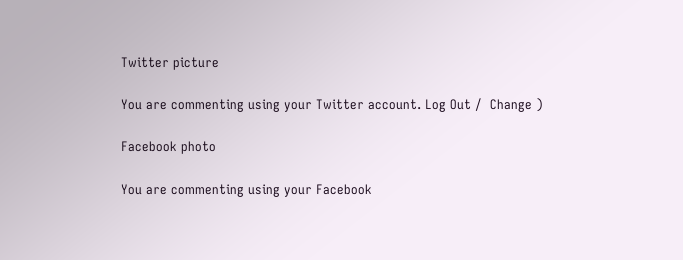Twitter picture

You are commenting using your Twitter account. Log Out /  Change )

Facebook photo

You are commenting using your Facebook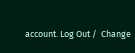account. Log Out /  Change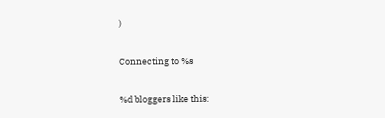)

Connecting to %s

%d bloggers like this: